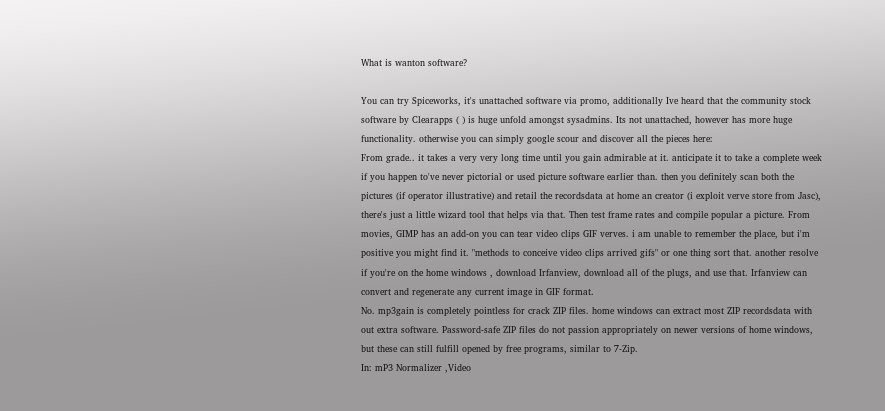What is wanton software?

You can try Spiceworks, it's unattached software via promo, additionally Ive heard that the community stock software by Clearapps ( ) is huge unfold amongst sysadmins. Its not unattached, however has more huge functionality. otherwise you can simply google scour and discover all the pieces here:
From grade.. it takes a very very long time until you gain admirable at it. anticipate it to take a complete week if you happen to've never pictorial or used picture software earlier than. then you definitely scan both the pictures (if operator illustrative) and retail the recordsdata at home an creator (i exploit verve store from Jasc), there's just a little wizard tool that helps via that. Then test frame rates and compile popular a picture. From movies, GIMP has an add-on you can tear video clips GIF verves. i am unable to remember the place, but i'm positive you might find it. "methods to conceive video clips arrived gifs" or one thing sort that. another resolve if you're on the home windows , download Irfanview, download all of the plugs, and use that. Irfanview can convert and regenerate any current image in GIF format.
No. mp3gain is completely pointless for crack ZIP files. home windows can extract most ZIP recordsdata with out extra software. Password-safe ZIP files do not passion appropriately on newer versions of home windows, but these can still fulfill opened by free programs, similar to 7-Zip.
In: mP3 Normalizer ,Video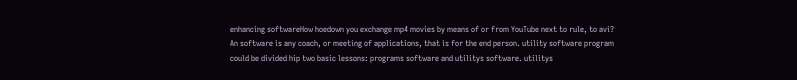enhancing softwareHow hoedown you exchange mp4 movies by means of or from YouTube next to rule, to avi?
An software is any coach, or meeting of applications, that is for the end person. utility software program could be divided hip two basic lessons: programs software and utilitys software. utilitys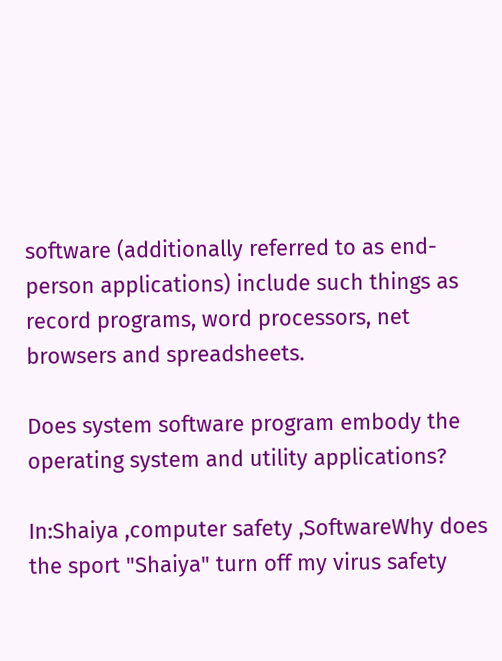software (additionally referred to as end-person applications) include such things as record programs, word processors, net browsers and spreadsheets.

Does system software program embody the operating system and utility applications?

In:Shaiya ,computer safety ,SoftwareWhy does the sport "Shaiya" turn off my virus safety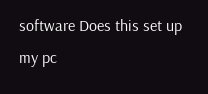software Does this set up my pc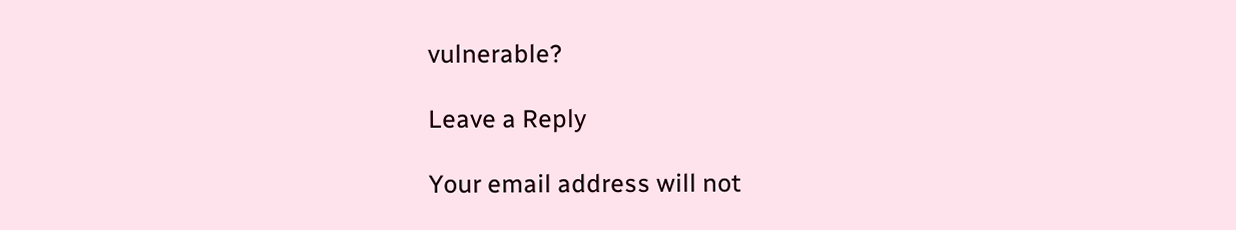vulnerable?

Leave a Reply

Your email address will not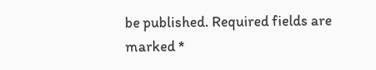be published. Required fields are marked *